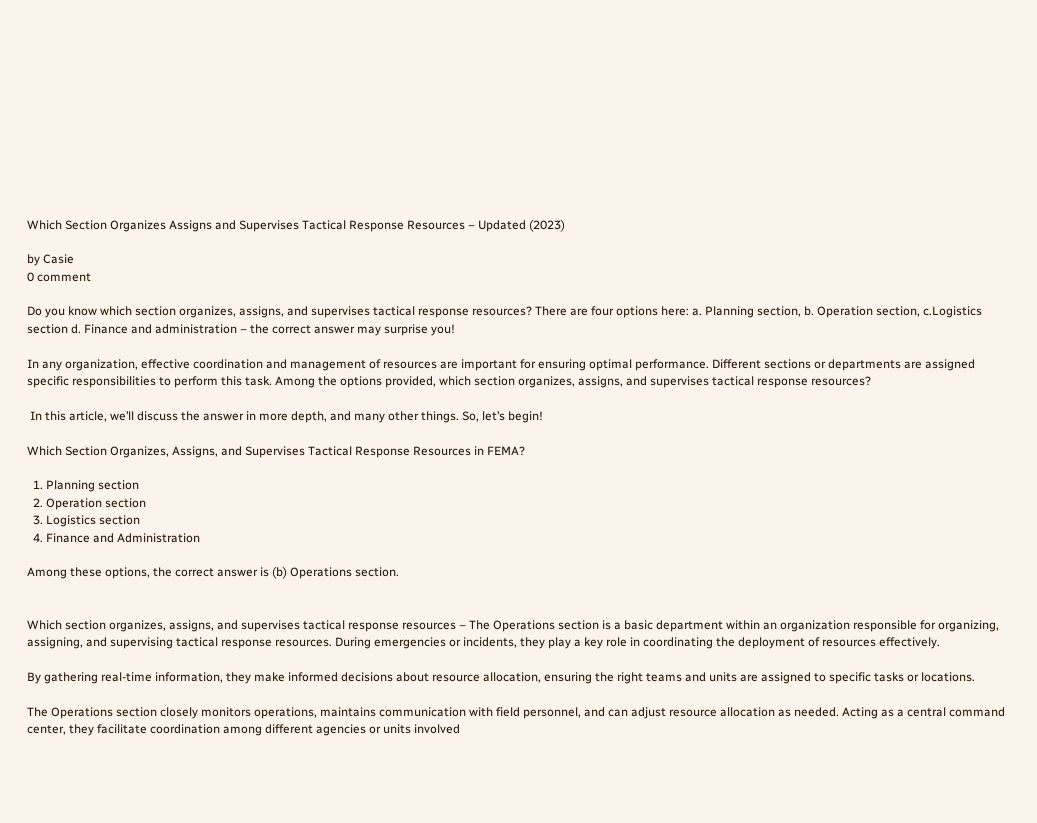Which Section Organizes Assigns and Supervises Tactical Response Resources – Updated (2023)

by Casie
0 comment

Do you know which section organizes, assigns, and supervises tactical response resources? There are four options here: a. Planning section, b. Operation section, c.Logistics section d. Finance and administration – the correct answer may surprise you!

In any organization, effective coordination and management of resources are important for ensuring optimal performance. Different sections or departments are assigned specific responsibilities to perform this task. Among the options provided, which section organizes, assigns, and supervises tactical response resources?

 In this article, we’ll discuss the answer in more depth, and many other things. So, let’s begin!

Which Section Organizes, Assigns, and Supervises Tactical Response Resources in FEMA?

  1. Planning section
  2. Operation section
  3. Logistics section
  4. Finance and Administration

Among these options, the correct answer is (b) Operations section.


Which section organizes, assigns, and supervises tactical response resources – The Operations section is a basic department within an organization responsible for organizing, assigning, and supervising tactical response resources. During emergencies or incidents, they play a key role in coordinating the deployment of resources effectively.

By gathering real-time information, they make informed decisions about resource allocation, ensuring the right teams and units are assigned to specific tasks or locations.

The Operations section closely monitors operations, maintains communication with field personnel, and can adjust resource allocation as needed. Acting as a central command center, they facilitate coordination among different agencies or units involved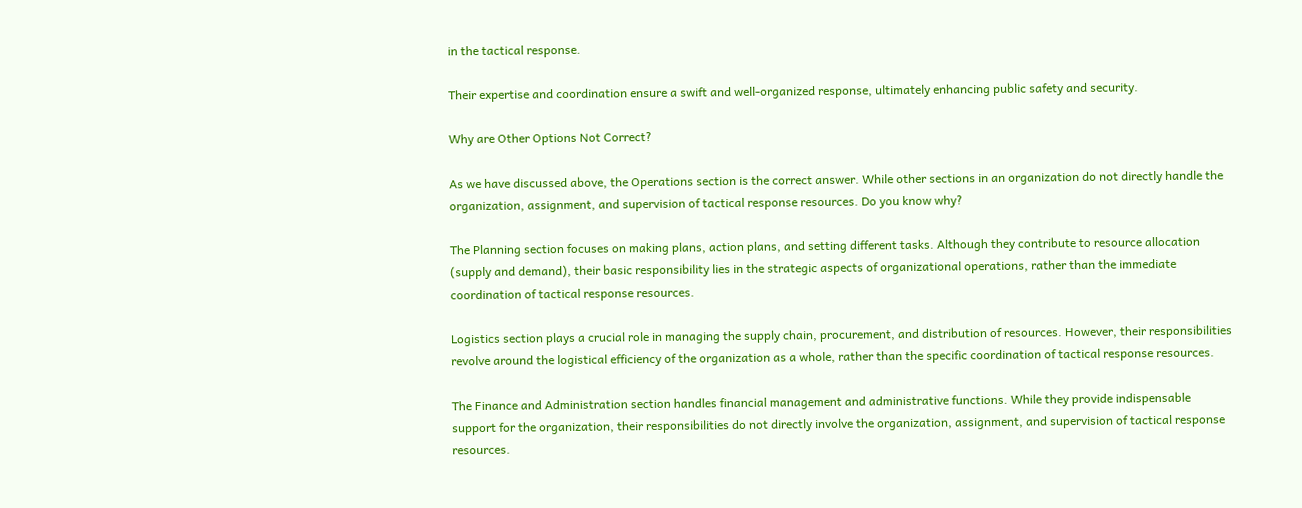in the tactical response.

Their expertise and coordination ensure a swift and well-organized response, ultimately enhancing public safety and security.

Why are Other Options Not Correct?

As we have discussed above, the Operations section is the correct answer. While other sections in an organization do not directly handle the organization, assignment, and supervision of tactical response resources. Do you know why?

The Planning section focuses on making plans, action plans, and setting different tasks. Although they contribute to resource allocation (supply and demand), their basic responsibility lies in the strategic aspects of organizational operations, rather than the immediate coordination of tactical response resources.

Logistics section plays a crucial role in managing the supply chain, procurement, and distribution of resources. However, their responsibilities revolve around the logistical efficiency of the organization as a whole, rather than the specific coordination of tactical response resources.

The Finance and Administration section handles financial management and administrative functions. While they provide indispensable support for the organization, their responsibilities do not directly involve the organization, assignment, and supervision of tactical response resources.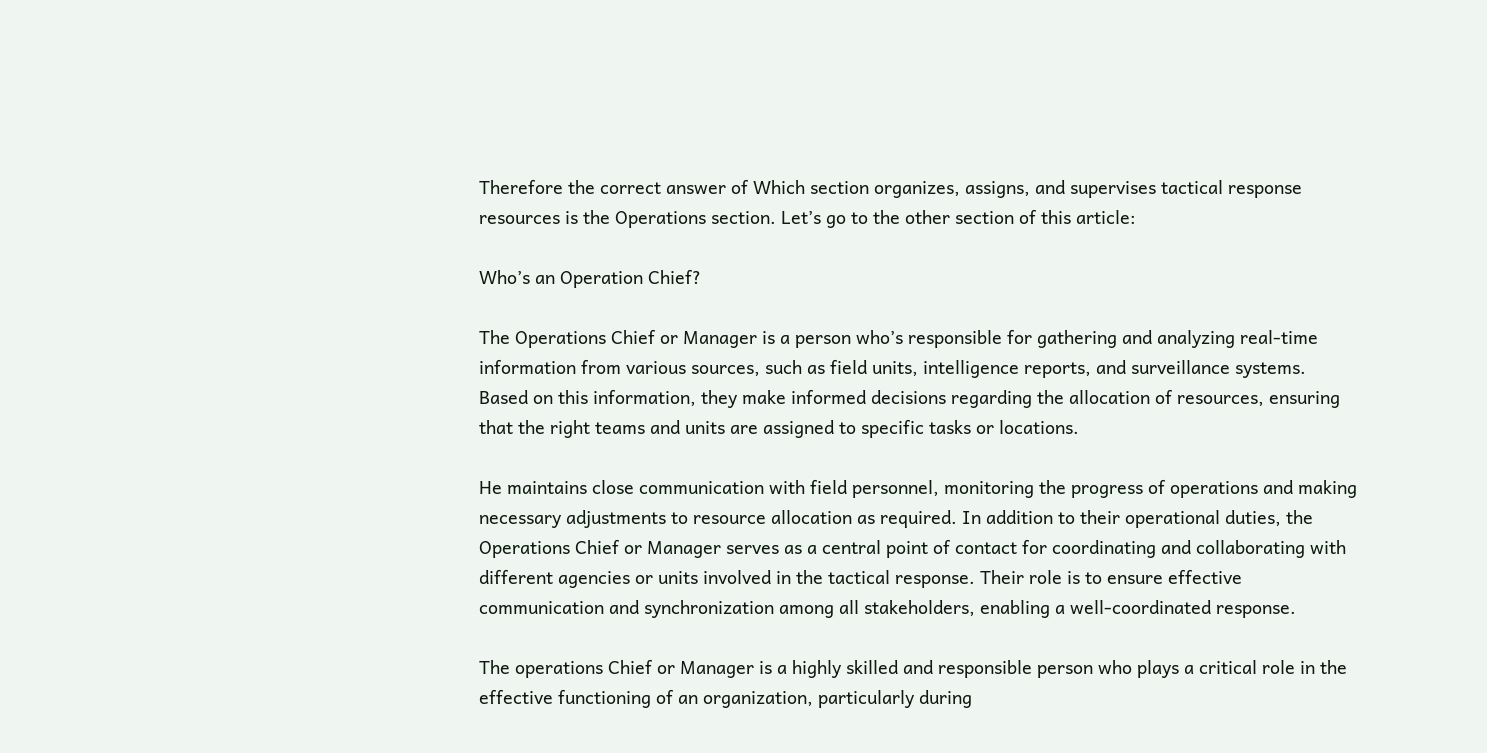Therefore the correct answer of Which section organizes, assigns, and supervises tactical response resources is the Operations section. Let’s go to the other section of this article:

Who’s an Operation Chief?

The Operations Chief or Manager is a person who’s responsible for gathering and analyzing real-time information from various sources, such as field units, intelligence reports, and surveillance systems. Based on this information, they make informed decisions regarding the allocation of resources, ensuring that the right teams and units are assigned to specific tasks or locations.

He maintains close communication with field personnel, monitoring the progress of operations and making necessary adjustments to resource allocation as required. In addition to their operational duties, the Operations Chief or Manager serves as a central point of contact for coordinating and collaborating with different agencies or units involved in the tactical response. Their role is to ensure effective communication and synchronization among all stakeholders, enabling a well-coordinated response.

The operations Chief or Manager is a highly skilled and responsible person who plays a critical role in the effective functioning of an organization, particularly during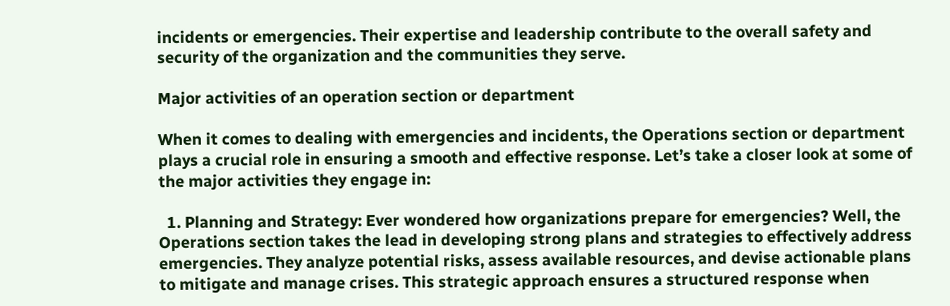incidents or emergencies. Their expertise and leadership contribute to the overall safety and security of the organization and the communities they serve.

Major activities of an operation section or department

When it comes to dealing with emergencies and incidents, the Operations section or department plays a crucial role in ensuring a smooth and effective response. Let’s take a closer look at some of the major activities they engage in:

  1. Planning and Strategy: Ever wondered how organizations prepare for emergencies? Well, the Operations section takes the lead in developing strong plans and strategies to effectively address emergencies. They analyze potential risks, assess available resources, and devise actionable plans to mitigate and manage crises. This strategic approach ensures a structured response when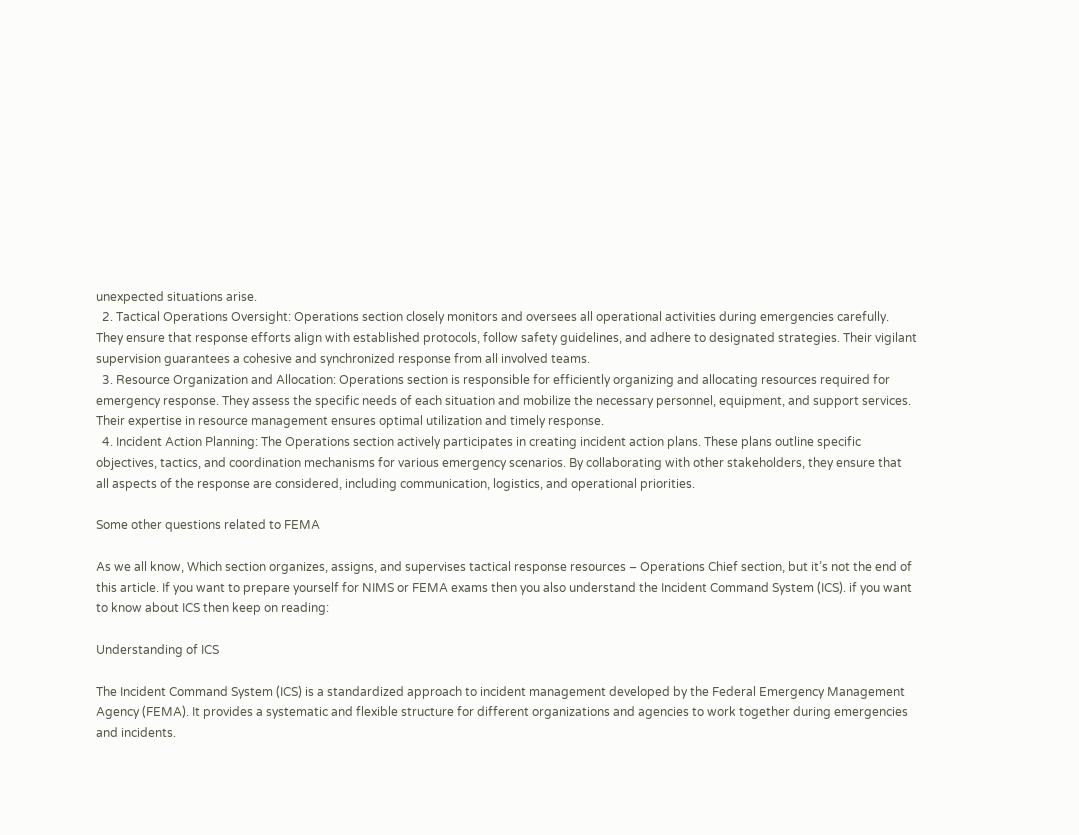unexpected situations arise.
  2. Tactical Operations Oversight: Operations section closely monitors and oversees all operational activities during emergencies carefully.  They ensure that response efforts align with established protocols, follow safety guidelines, and adhere to designated strategies. Their vigilant supervision guarantees a cohesive and synchronized response from all involved teams.
  3. Resource Organization and Allocation: Operations section is responsible for efficiently organizing and allocating resources required for emergency response. They assess the specific needs of each situation and mobilize the necessary personnel, equipment, and support services. Their expertise in resource management ensures optimal utilization and timely response.
  4. Incident Action Planning: The Operations section actively participates in creating incident action plans. These plans outline specific objectives, tactics, and coordination mechanisms for various emergency scenarios. By collaborating with other stakeholders, they ensure that all aspects of the response are considered, including communication, logistics, and operational priorities.

Some other questions related to FEMA

As we all know, Which section organizes, assigns, and supervises tactical response resources – Operations Chief section, but it’s not the end of this article. If you want to prepare yourself for NIMS or FEMA exams then you also understand the Incident Command System (ICS). if you want to know about ICS then keep on reading:

Understanding of ICS

The Incident Command System (ICS) is a standardized approach to incident management developed by the Federal Emergency Management Agency (FEMA). It provides a systematic and flexible structure for different organizations and agencies to work together during emergencies and incidents.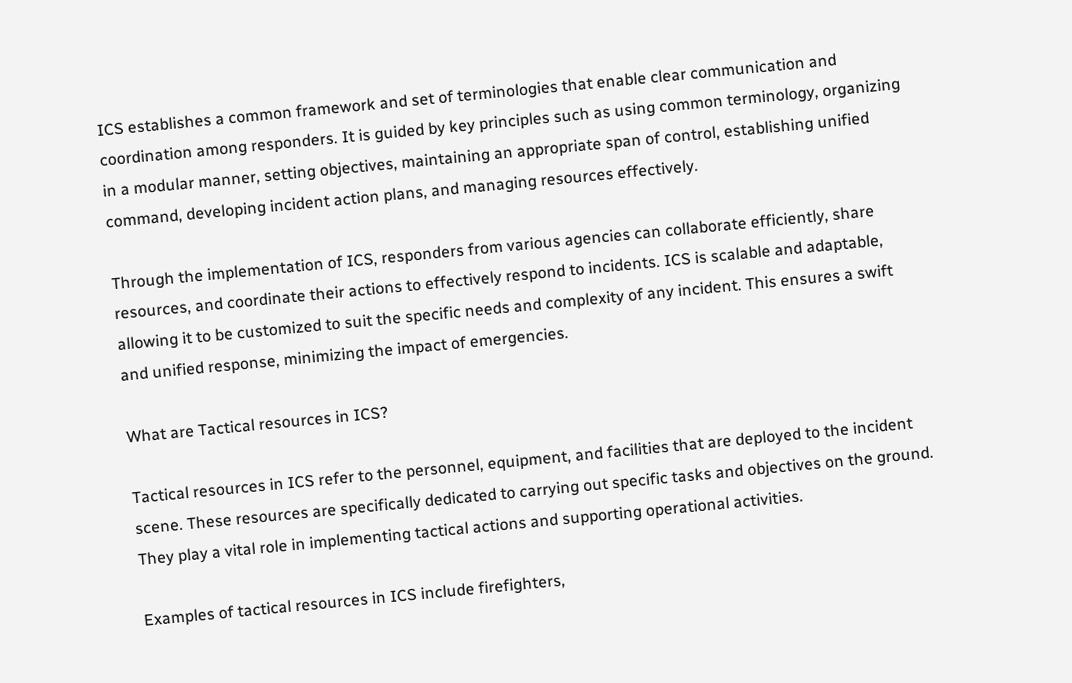ICS establishes a common framework and set of terminologies that enable clear communication and coordination among responders. It is guided by key principles such as using common terminology, organizing in a modular manner, setting objectives, maintaining an appropriate span of control, establishing unified command, developing incident action plans, and managing resources effectively.

Through the implementation of ICS, responders from various agencies can collaborate efficiently, share resources, and coordinate their actions to effectively respond to incidents. ICS is scalable and adaptable, allowing it to be customized to suit the specific needs and complexity of any incident. This ensures a swift and unified response, minimizing the impact of emergencies.

What are Tactical resources in ICS?

Tactical resources in ICS refer to the personnel, equipment, and facilities that are deployed to the incident scene. These resources are specifically dedicated to carrying out specific tasks and objectives on the ground. They play a vital role in implementing tactical actions and supporting operational activities.

Examples of tactical resources in ICS include firefighters,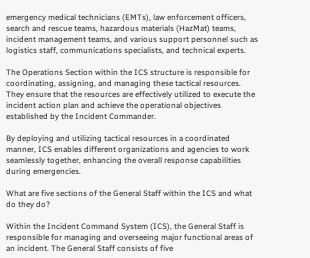emergency medical technicians (EMTs), law enforcement officers, search and rescue teams, hazardous materials (HazMat) teams, incident management teams, and various support personnel such as logistics staff, communications specialists, and technical experts.

The Operations Section within the ICS structure is responsible for coordinating, assigning, and managing these tactical resources. They ensure that the resources are effectively utilized to execute the incident action plan and achieve the operational objectives established by the Incident Commander.

By deploying and utilizing tactical resources in a coordinated manner, ICS enables different organizations and agencies to work seamlessly together, enhancing the overall response capabilities during emergencies.

What are five sections of the General Staff within the ICS and what do they do?

Within the Incident Command System (ICS), the General Staff is responsible for managing and overseeing major functional areas of an incident. The General Staff consists of five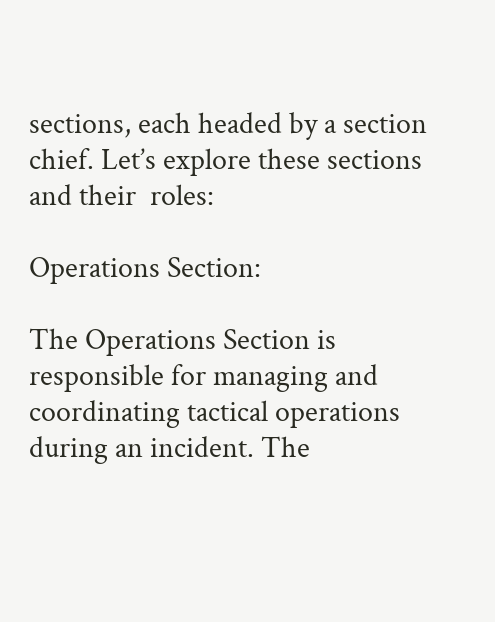sections, each headed by a section chief. Let’s explore these sections and their  roles:

Operations Section:

The Operations Section is responsible for managing and coordinating tactical operations during an incident. The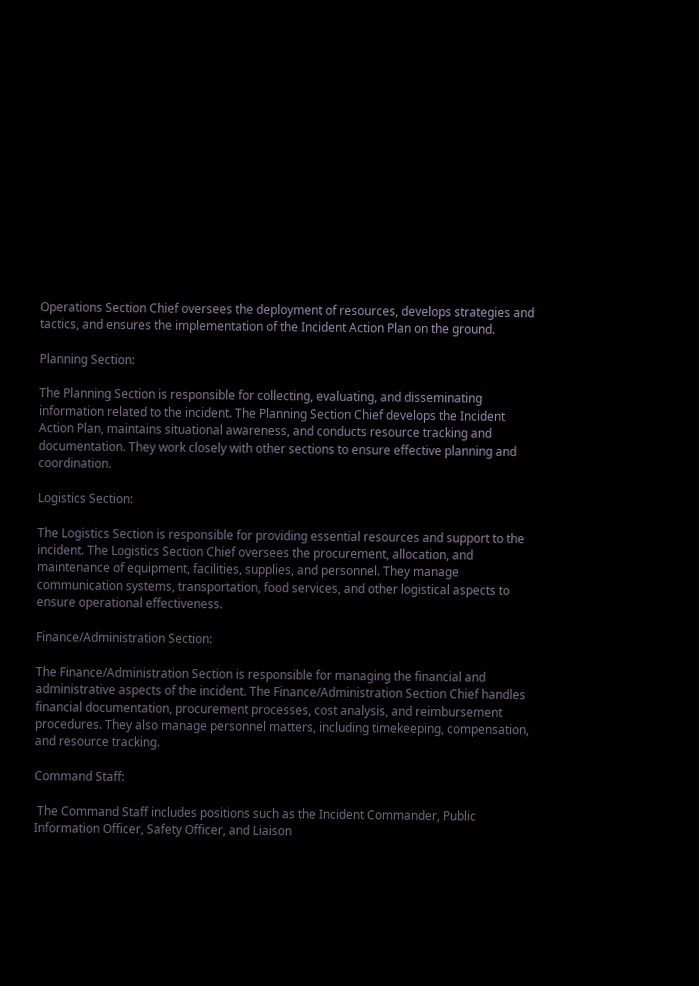Operations Section Chief oversees the deployment of resources, develops strategies and tactics, and ensures the implementation of the Incident Action Plan on the ground.

Planning Section:

The Planning Section is responsible for collecting, evaluating, and disseminating information related to the incident. The Planning Section Chief develops the Incident Action Plan, maintains situational awareness, and conducts resource tracking and documentation. They work closely with other sections to ensure effective planning and coordination.

Logistics Section:

The Logistics Section is responsible for providing essential resources and support to the incident. The Logistics Section Chief oversees the procurement, allocation, and maintenance of equipment, facilities, supplies, and personnel. They manage communication systems, transportation, food services, and other logistical aspects to ensure operational effectiveness.

Finance/Administration Section:

The Finance/Administration Section is responsible for managing the financial and administrative aspects of the incident. The Finance/Administration Section Chief handles financial documentation, procurement processes, cost analysis, and reimbursement procedures. They also manage personnel matters, including timekeeping, compensation, and resource tracking.

Command Staff:

 The Command Staff includes positions such as the Incident Commander, Public Information Officer, Safety Officer, and Liaison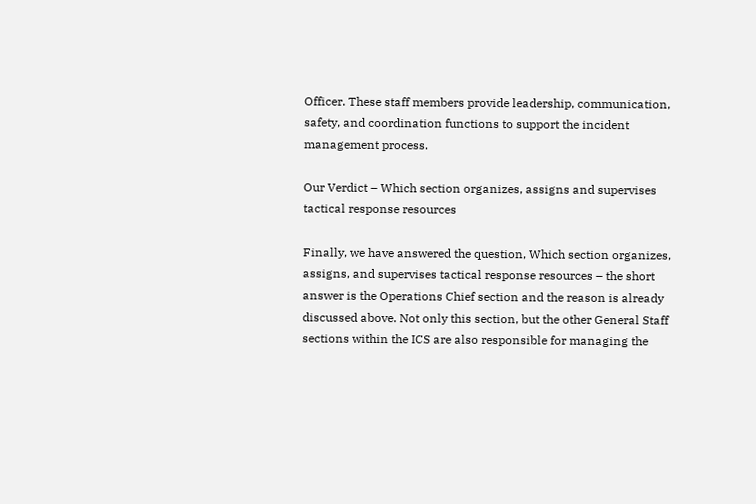Officer. These staff members provide leadership, communication, safety, and coordination functions to support the incident management process.

Our Verdict – Which section organizes, assigns and supervises tactical response resources

Finally, we have answered the question, Which section organizes, assigns, and supervises tactical response resources – the short answer is the Operations Chief section and the reason is already discussed above. Not only this section, but the other General Staff sections within the ICS are also responsible for managing the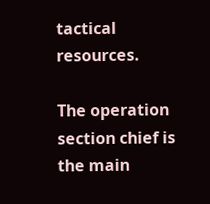tactical resources.

The operation section chief is the main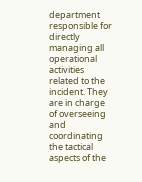department responsible for directly managing all operational activities related to the incident. They are in charge of overseeing and coordinating the tactical aspects of the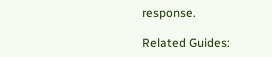response.

Related Guides: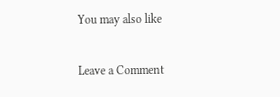You may also like

Leave a Comment